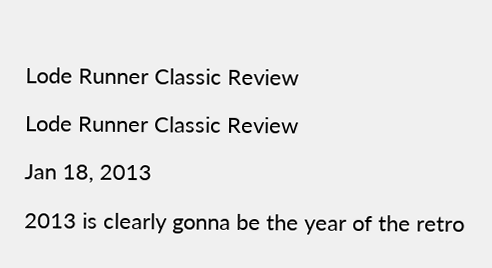Lode Runner Classic Review

Lode Runner Classic Review

Jan 18, 2013

2013 is clearly gonna be the year of the retro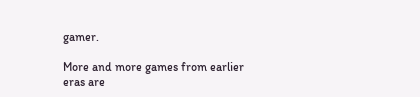gamer.

More and more games from earlier eras are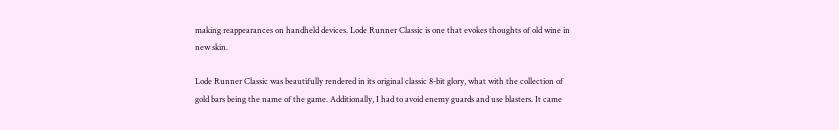making reappearances on handheld devices. Lode Runner Classic is one that evokes thoughts of old wine in new skin.

Lode Runner Classic was beautifully rendered in its original classic 8-bit glory, what with the collection of gold bars being the name of the game. Additionally, I had to avoid enemy guards and use blasters. It came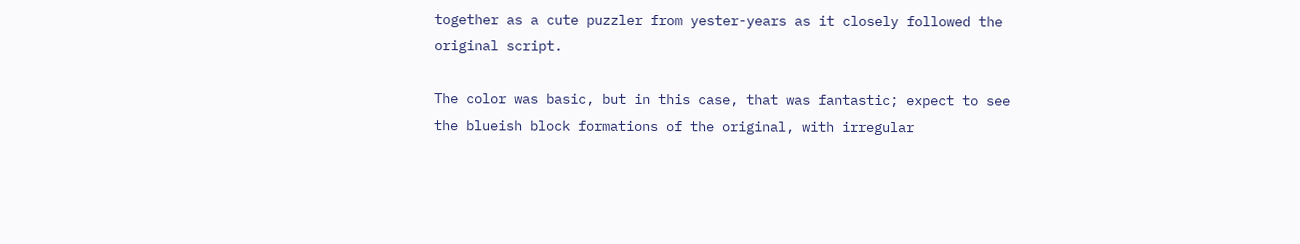together as a cute puzzler from yester-years as it closely followed the original script.

The color was basic, but in this case, that was fantastic; expect to see the blueish block formations of the original, with irregular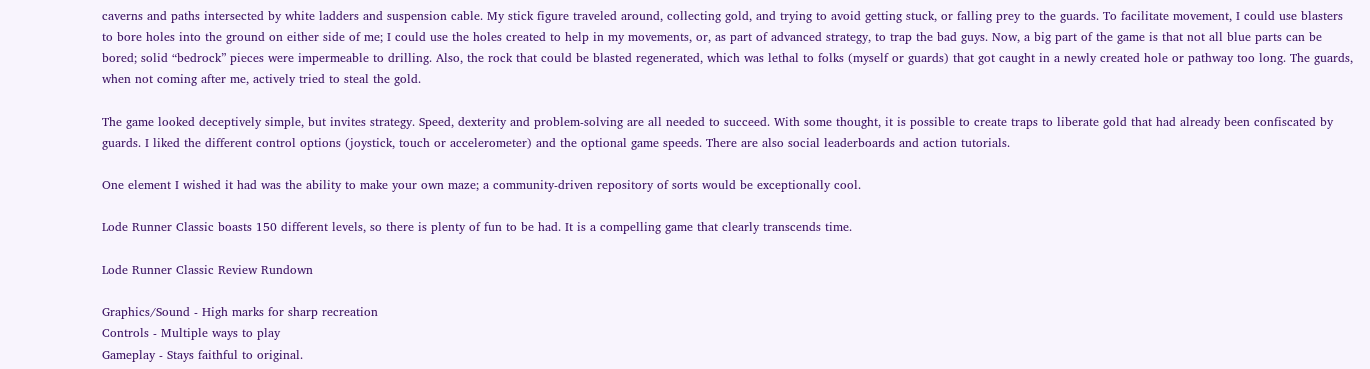caverns and paths intersected by white ladders and suspension cable. My stick figure traveled around, collecting gold, and trying to avoid getting stuck, or falling prey to the guards. To facilitate movement, I could use blasters to bore holes into the ground on either side of me; I could use the holes created to help in my movements, or, as part of advanced strategy, to trap the bad guys. Now, a big part of the game is that not all blue parts can be bored; solid “bedrock” pieces were impermeable to drilling. Also, the rock that could be blasted regenerated, which was lethal to folks (myself or guards) that got caught in a newly created hole or pathway too long. The guards, when not coming after me, actively tried to steal the gold.

The game looked deceptively simple, but invites strategy. Speed, dexterity and problem-solving are all needed to succeed. With some thought, it is possible to create traps to liberate gold that had already been confiscated by guards. I liked the different control options (joystick, touch or accelerometer) and the optional game speeds. There are also social leaderboards and action tutorials.

One element I wished it had was the ability to make your own maze; a community-driven repository of sorts would be exceptionally cool.

Lode Runner Classic boasts 150 different levels, so there is plenty of fun to be had. It is a compelling game that clearly transcends time.

Lode Runner Classic Review Rundown

Graphics/Sound - High marks for sharp recreation
Controls - Multiple ways to play
Gameplay - Stays faithful to original.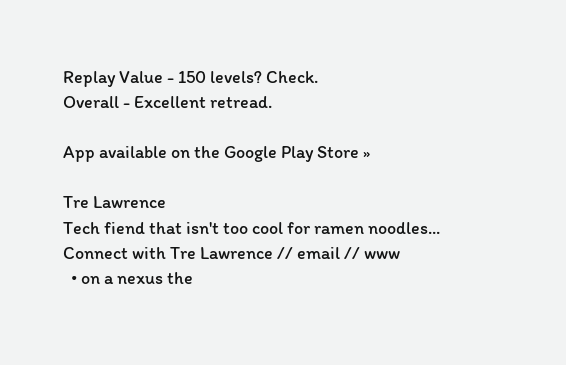Replay Value - 150 levels? Check.
Overall - Excellent retread.

App available on the Google Play Store »

Tre Lawrence
Tech fiend that isn't too cool for ramen noodles...
Connect with Tre Lawrence // email // www
  • on a nexus the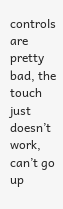controls are pretty bad, the touch just doesn’t work, can’t go up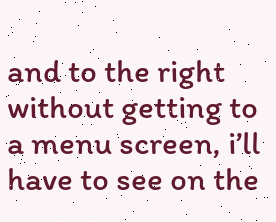and to the right without getting to a menu screen, i’ll have to see on the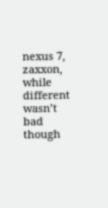nexus 7, zaxxon, while different wasn’t bad though